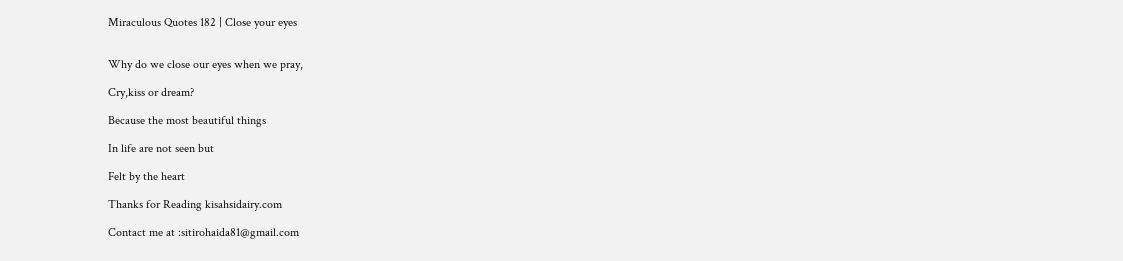Miraculous Quotes 182 | Close your eyes


Why do we close our eyes when we pray,

Cry,kiss or dream?

Because the most beautiful things

In life are not seen but

Felt by the heart

Thanks for Reading kisahsidairy.com

Contact me at :sitirohaida81@gmail.com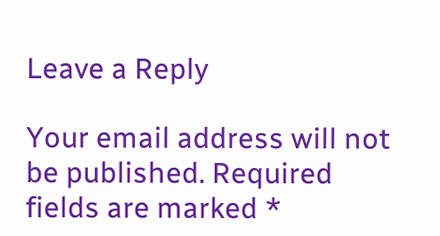Leave a Reply

Your email address will not be published. Required fields are marked *